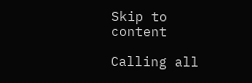Skip to content

Calling all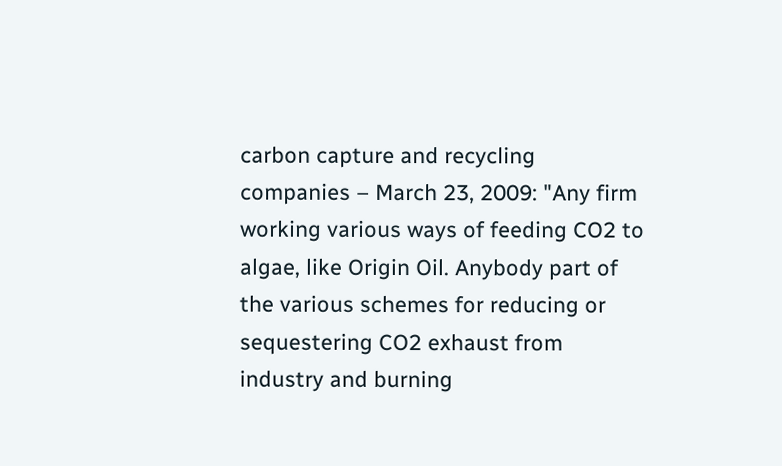carbon capture and recycling companies – March 23, 2009: "Any firm working various ways of feeding CO2 to algae, like Origin Oil. Anybody part of the various schemes for reducing or sequestering CO2 exhaust from industry and burning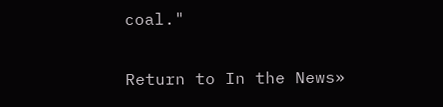coal."

Return to In the News»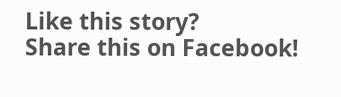Like this story?
Share this on Facebook!